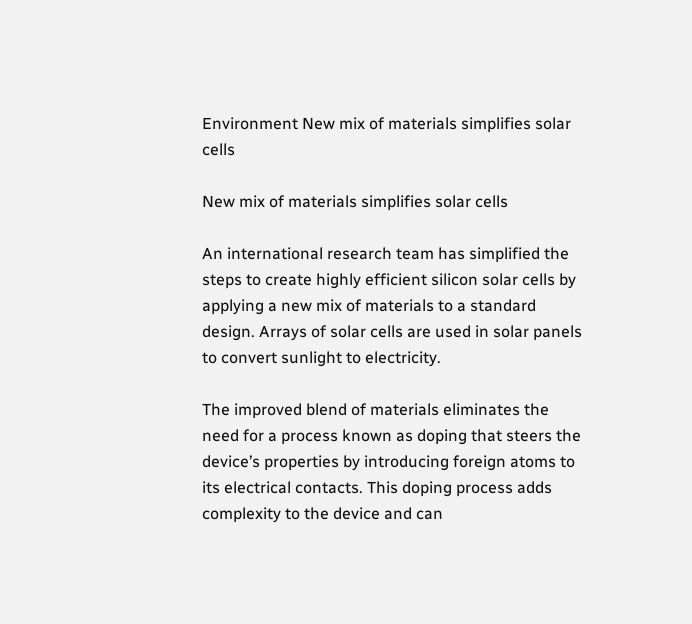Environment New mix of materials simplifies solar cells

New mix of materials simplifies solar cells

An international research team has simplified the steps to create highly efficient silicon solar cells by applying a new mix of materials to a standard design. Arrays of solar cells are used in solar panels to convert sunlight to electricity.

The improved blend of materials eliminates the need for a process known as doping that steers the device’s properties by introducing foreign atoms to its electrical contacts. This doping process adds complexity to the device and can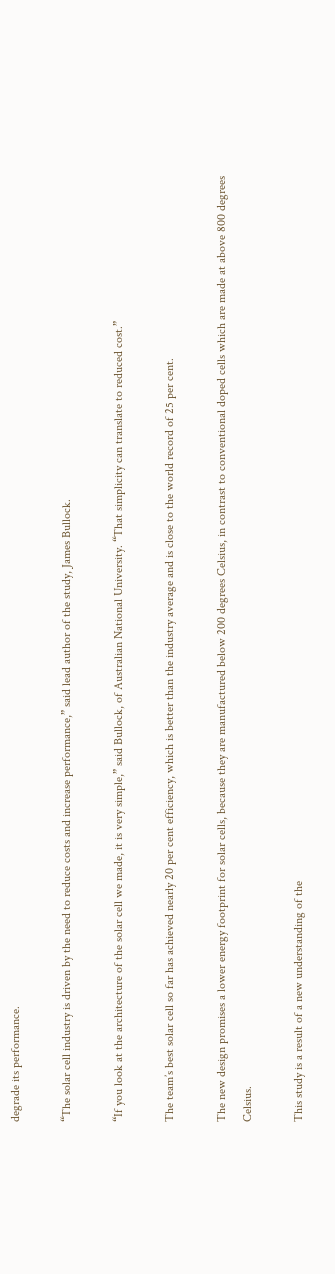degrade its performance.

“The solar cell industry is driven by the need to reduce costs and increase performance,” said lead author of the study, James Bullock.

“If you look at the architecture of the solar cell we made, it is very simple,” said Bullock, of Australian National University. “That simplicity can translate to reduced cost.”

The team’s best solar cell so far has achieved nearly 20 per cent efficiency, which is better than the industry average and is close to the world record of 25 per cent.

The new design promises a lower energy footprint for solar cells, because they are manufactured below 200 degrees Celsius, in contrast to conventional doped cells which are made at above 800 degrees Celsius.

This study is a result of a new understanding of the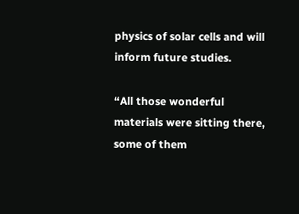physics of solar cells and will inform future studies.

“All those wonderful materials were sitting there, some of them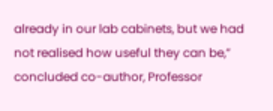already in our lab cabinets, but we had not realised how useful they can be,” concluded co-author, Professor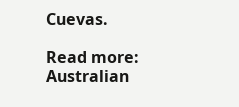Cuevas.

Read more: Australian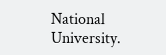National University.